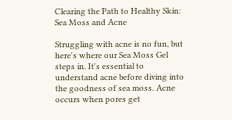Clearing the Path to Healthy Skin: Sea Moss and Acne

Struggling with acne is no fun, but here's where our Sea Moss Gel steps in. It's essential to understand acne before diving into the goodness of sea moss. Acne occurs when pores get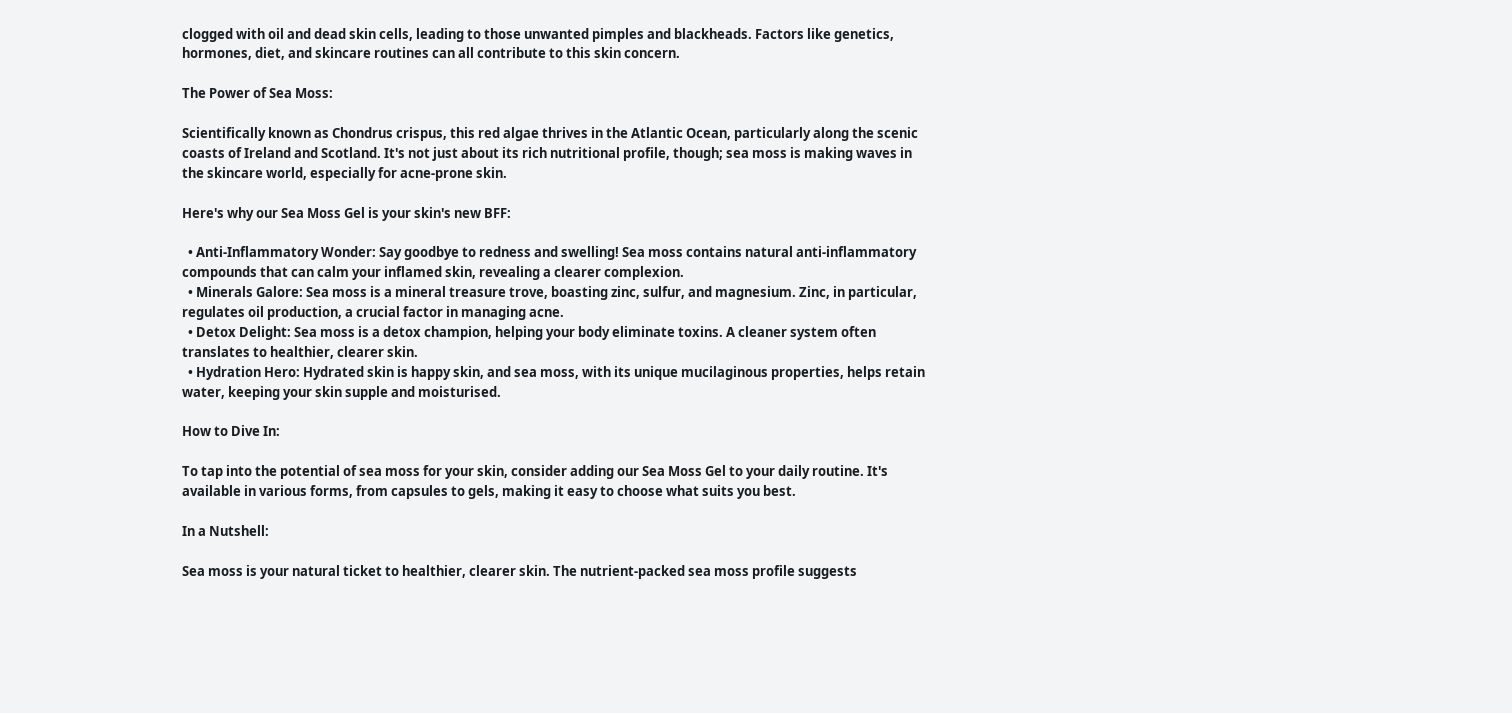clogged with oil and dead skin cells, leading to those unwanted pimples and blackheads. Factors like genetics, hormones, diet, and skincare routines can all contribute to this skin concern.

The Power of Sea Moss:

Scientifically known as Chondrus crispus, this red algae thrives in the Atlantic Ocean, particularly along the scenic coasts of Ireland and Scotland. It's not just about its rich nutritional profile, though; sea moss is making waves in the skincare world, especially for acne-prone skin.

Here's why our Sea Moss Gel is your skin's new BFF:

  • Anti-Inflammatory Wonder: Say goodbye to redness and swelling! Sea moss contains natural anti-inflammatory compounds that can calm your inflamed skin, revealing a clearer complexion.
  • Minerals Galore: Sea moss is a mineral treasure trove, boasting zinc, sulfur, and magnesium. Zinc, in particular, regulates oil production, a crucial factor in managing acne.
  • Detox Delight: Sea moss is a detox champion, helping your body eliminate toxins. A cleaner system often translates to healthier, clearer skin.
  • Hydration Hero: Hydrated skin is happy skin, and sea moss, with its unique mucilaginous properties, helps retain water, keeping your skin supple and moisturised.

How to Dive In:

To tap into the potential of sea moss for your skin, consider adding our Sea Moss Gel to your daily routine. It's available in various forms, from capsules to gels, making it easy to choose what suits you best.

In a Nutshell:

Sea moss is your natural ticket to healthier, clearer skin. The nutrient-packed sea moss profile suggests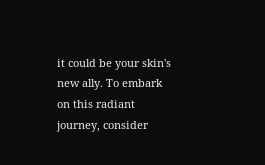it could be your skin's new ally. To embark on this radiant journey, consider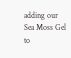adding our Sea Moss Gel to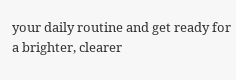your daily routine and get ready for a brighter, clearer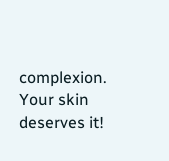complexion. Your skin deserves it!